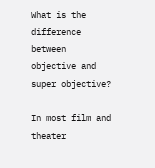What is the difference between objective and super objective?

In most film and theater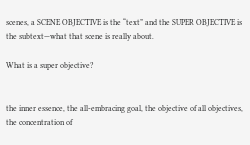scenes, a SCENE OBJECTIVE is the “text” and the SUPER OBJECTIVE is the subtext—what that scene is really about.

What is a super objective?


the inner essence, the all-embracing goal, the objective of all objectives, the concentration of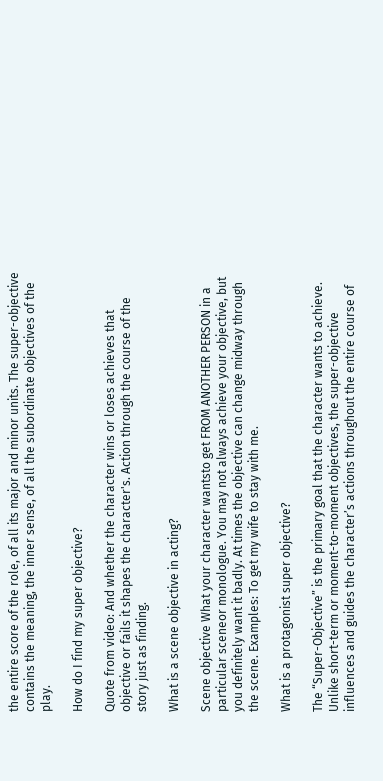the entire score of the role, of all its major and minor units. The super-objective contains the meaning, the inner sense, of all the subordinate objectives of the play.

How do I find my super objective?

Quote from video: And whether the character wins or loses achieves that objective or fails it shapes the character's. Action through the course of the story just as finding.

What is a scene objective in acting?

Scene objective What your character wantsto get FROM ANOTHER PERSON in a particular sceneor monologue. You may not always achieve your objective, but you definitely want it badly. At times the objective can change midway through the scene. Examples: To get my wife to stay with me.

What is a protagonist super objective?

The “Super-Objective” is the primary goal that the character wants to achieve. Unlike short-term or moment-to-moment objectives, the super-objective influences and guides the character’s actions throughout the entire course of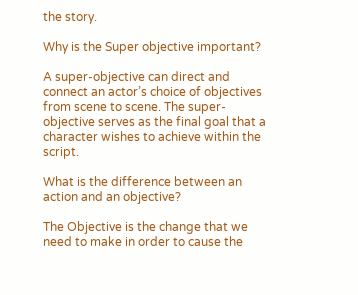the story.

Why is the Super objective important?

A super-objective can direct and connect an actor’s choice of objectives from scene to scene. The super-objective serves as the final goal that a character wishes to achieve within the script.

What is the difference between an action and an objective?

The Objective is the change that we need to make in order to cause the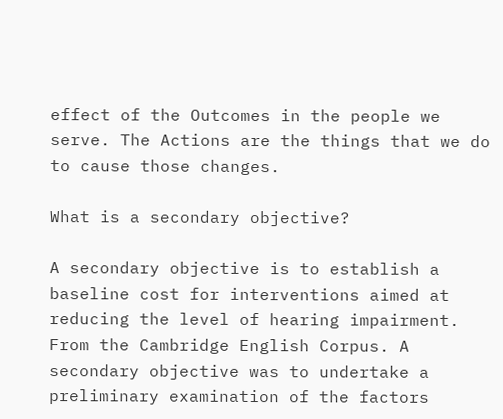effect of the Outcomes in the people we serve. The Actions are the things that we do to cause those changes.

What is a secondary objective?

A secondary objective is to establish a baseline cost for interventions aimed at reducing the level of hearing impairment. From the Cambridge English Corpus. A secondary objective was to undertake a preliminary examination of the factors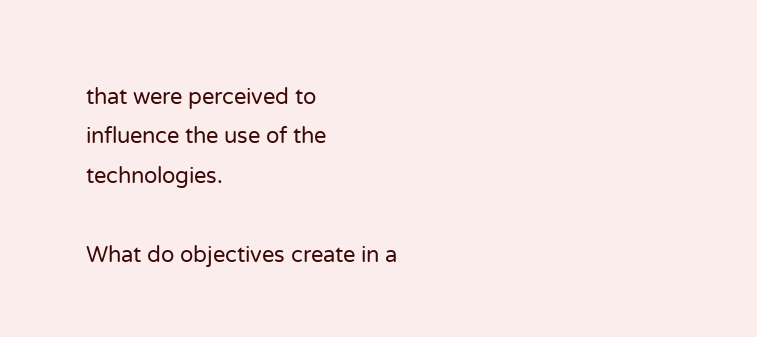that were perceived to influence the use of the technologies.

What do objectives create in a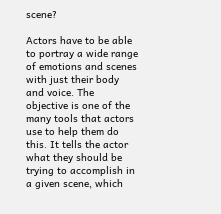scene?

Actors have to be able to portray a wide range of emotions and scenes with just their body and voice. The objective is one of the many tools that actors use to help them do this. It tells the actor what they should be trying to accomplish in a given scene, which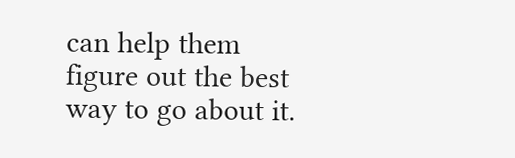can help them figure out the best way to go about it.